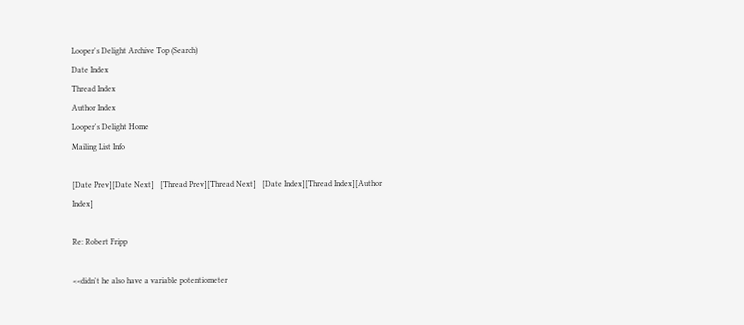Looper's Delight Archive Top (Search)
Date Index
Thread Index
Author Index
Looper's Delight Home
Mailing List Info

[Date Prev][Date Next]   [Thread Prev][Thread Next]   [Date Index][Thread Index][Author Index]

Re: Robert Fripp

<<didn't he also have a variable potentiometer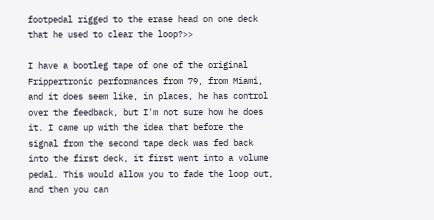footpedal rigged to the erase head on one deck
that he used to clear the loop?>>

I have a bootleg tape of one of the original
Frippertronic performances from 79, from Miami,
and it does seem like, in places, he has control
over the feedback, but I'm not sure how he does
it. I came up with the idea that before the
signal from the second tape deck was fed back
into the first deck, it first went into a volume
pedal. This would allow you to fade the loop out,
and then you can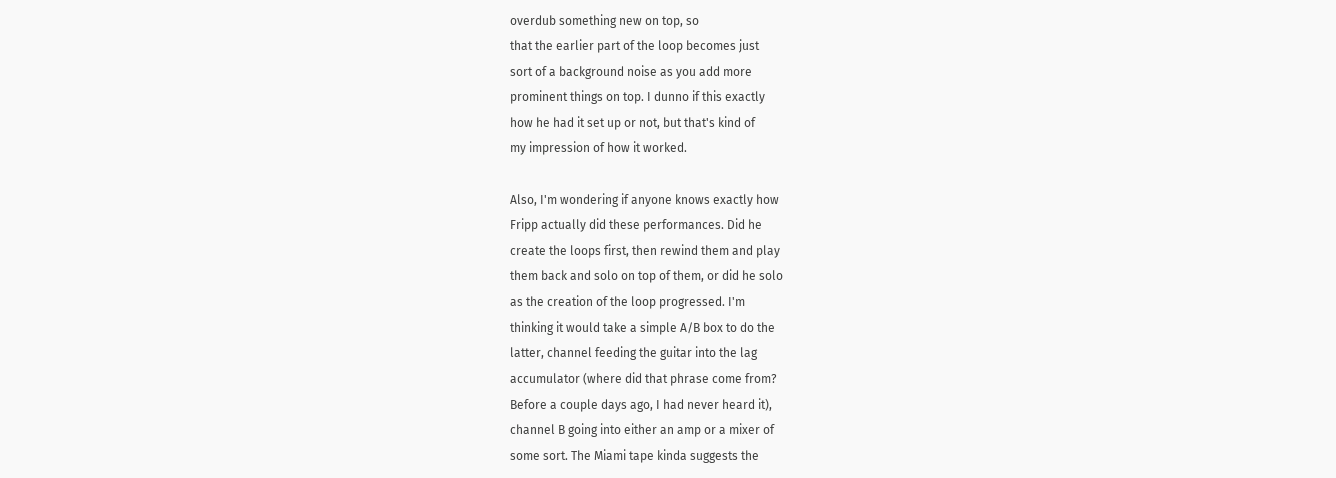overdub something new on top, so
that the earlier part of the loop becomes just
sort of a background noise as you add more
prominent things on top. I dunno if this exactly
how he had it set up or not, but that's kind of
my impression of how it worked.

Also, I'm wondering if anyone knows exactly how
Fripp actually did these performances. Did he
create the loops first, then rewind them and play
them back and solo on top of them, or did he solo
as the creation of the loop progressed. I'm
thinking it would take a simple A/B box to do the
latter, channel feeding the guitar into the lag
accumulator (where did that phrase come from?
Before a couple days ago, I had never heard it),
channel B going into either an amp or a mixer of
some sort. The Miami tape kinda suggests the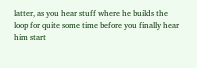latter, as you hear stuff where he builds the
loop for quite some time before you finally hear
him start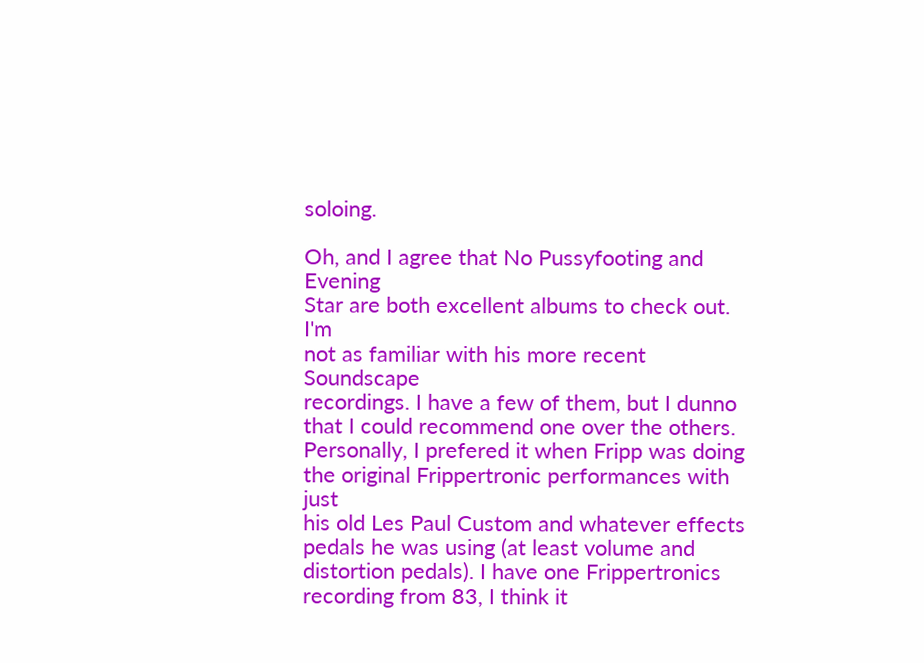soloing.

Oh, and I agree that No Pussyfooting and Evening
Star are both excellent albums to check out. I'm
not as familiar with his more recent Soundscape
recordings. I have a few of them, but I dunno
that I could recommend one over the others.
Personally, I prefered it when Fripp was doing
the original Frippertronic performances with just
his old Les Paul Custom and whatever effects
pedals he was using (at least volume and
distortion pedals). I have one Frippertronics
recording from 83, I think it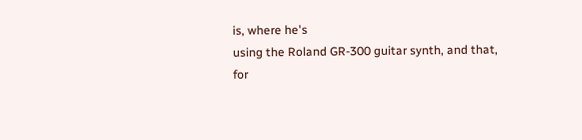is, where he's
using the Roland GR-300 guitar synth, and that,
for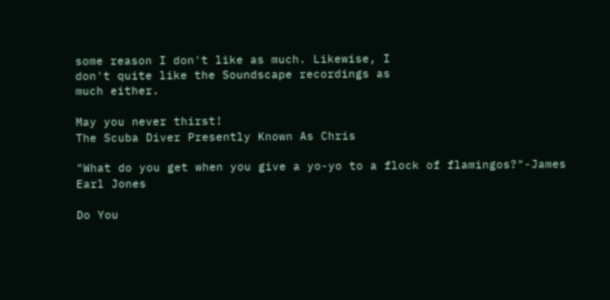some reason I don't like as much. Likewise, I
don't quite like the Soundscape recordings as
much either.

May you never thirst!
The Scuba Diver Presently Known As Chris

"What do you get when you give a yo-yo to a flock of flamingos?"-James
Earl Jones

Do You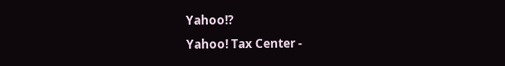Yahoo!?
Yahoo! Tax Center -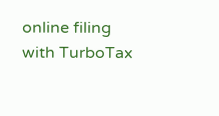online filing with TurboTax